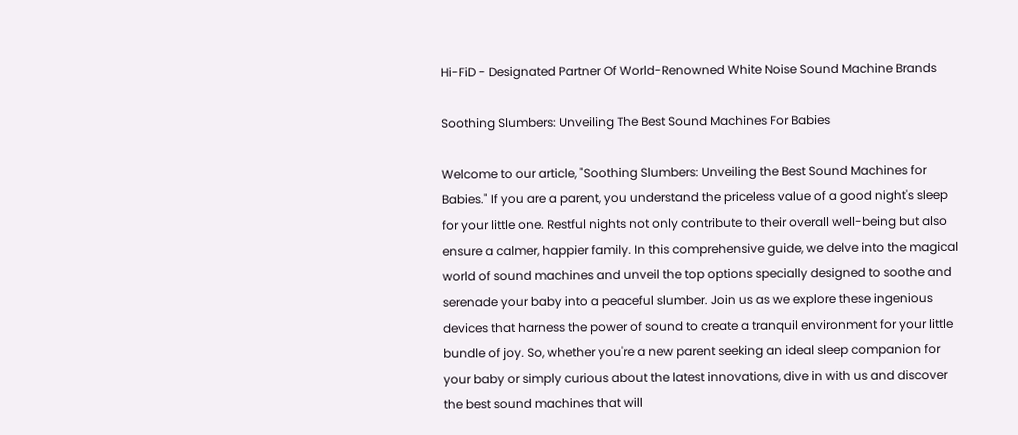Hi-FiD - Designated Partner Of World-Renowned White Noise Sound Machine Brands

Soothing Slumbers: Unveiling The Best Sound Machines For Babies

Welcome to our article, "Soothing Slumbers: Unveiling the Best Sound Machines for Babies." If you are a parent, you understand the priceless value of a good night's sleep for your little one. Restful nights not only contribute to their overall well-being but also ensure a calmer, happier family. In this comprehensive guide, we delve into the magical world of sound machines and unveil the top options specially designed to soothe and serenade your baby into a peaceful slumber. Join us as we explore these ingenious devices that harness the power of sound to create a tranquil environment for your little bundle of joy. So, whether you're a new parent seeking an ideal sleep companion for your baby or simply curious about the latest innovations, dive in with us and discover the best sound machines that will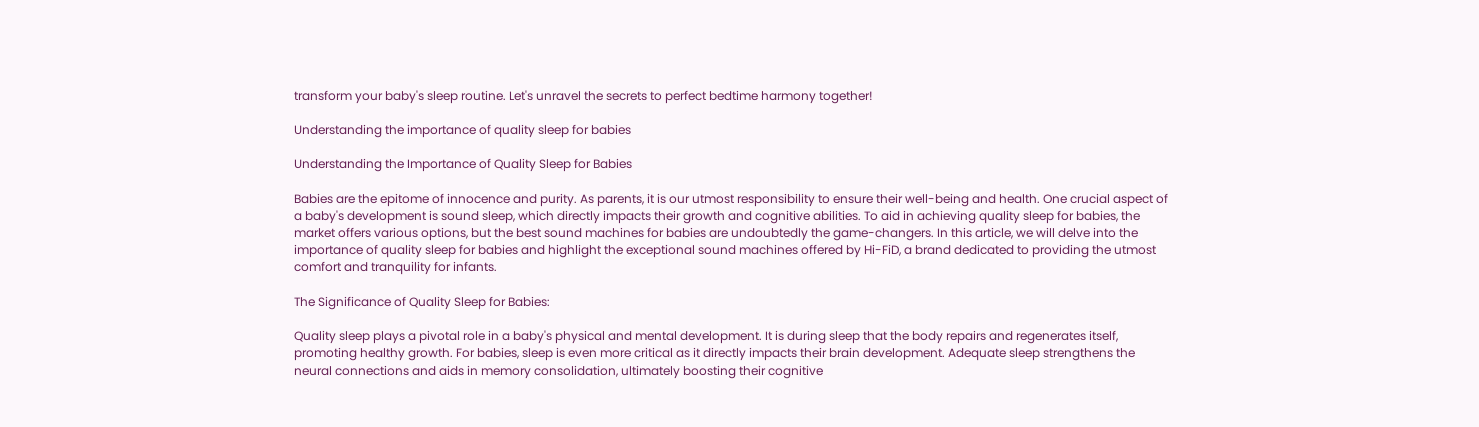transform your baby's sleep routine. Let's unravel the secrets to perfect bedtime harmony together!

Understanding the importance of quality sleep for babies

Understanding the Importance of Quality Sleep for Babies

Babies are the epitome of innocence and purity. As parents, it is our utmost responsibility to ensure their well-being and health. One crucial aspect of a baby's development is sound sleep, which directly impacts their growth and cognitive abilities. To aid in achieving quality sleep for babies, the market offers various options, but the best sound machines for babies are undoubtedly the game-changers. In this article, we will delve into the importance of quality sleep for babies and highlight the exceptional sound machines offered by Hi-FiD, a brand dedicated to providing the utmost comfort and tranquility for infants.

The Significance of Quality Sleep for Babies:

Quality sleep plays a pivotal role in a baby's physical and mental development. It is during sleep that the body repairs and regenerates itself, promoting healthy growth. For babies, sleep is even more critical as it directly impacts their brain development. Adequate sleep strengthens the neural connections and aids in memory consolidation, ultimately boosting their cognitive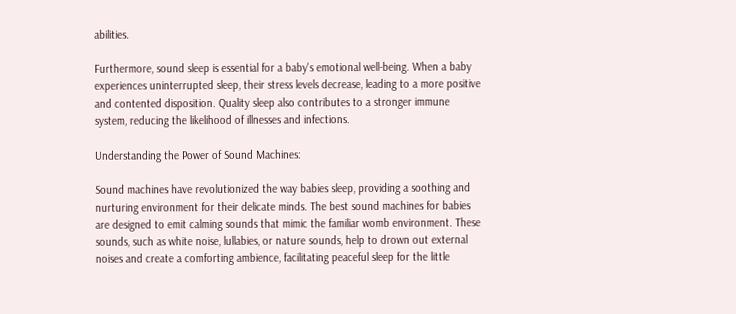abilities.

Furthermore, sound sleep is essential for a baby's emotional well-being. When a baby experiences uninterrupted sleep, their stress levels decrease, leading to a more positive and contented disposition. Quality sleep also contributes to a stronger immune system, reducing the likelihood of illnesses and infections.

Understanding the Power of Sound Machines:

Sound machines have revolutionized the way babies sleep, providing a soothing and nurturing environment for their delicate minds. The best sound machines for babies are designed to emit calming sounds that mimic the familiar womb environment. These sounds, such as white noise, lullabies, or nature sounds, help to drown out external noises and create a comforting ambience, facilitating peaceful sleep for the little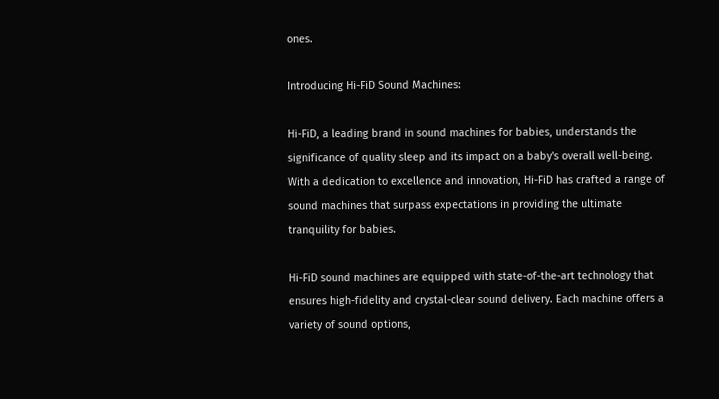ones.

Introducing Hi-FiD Sound Machines:

Hi-FiD, a leading brand in sound machines for babies, understands the significance of quality sleep and its impact on a baby's overall well-being. With a dedication to excellence and innovation, Hi-FiD has crafted a range of sound machines that surpass expectations in providing the ultimate tranquility for babies.

Hi-FiD sound machines are equipped with state-of-the-art technology that ensures high-fidelity and crystal-clear sound delivery. Each machine offers a variety of sound options,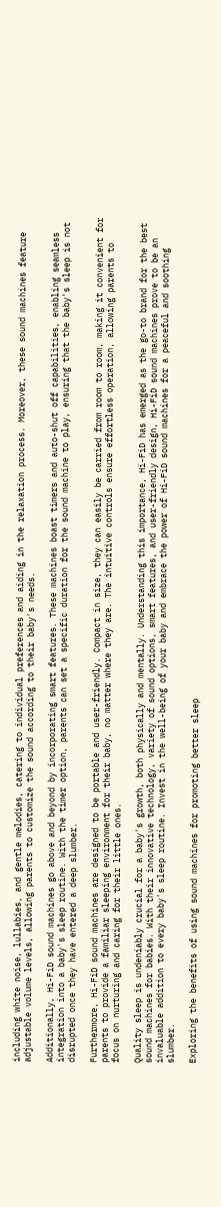including white noise, lullabies, and gentle melodies, catering to individual preferences and aiding in the relaxation process. Moreover, these sound machines feature adjustable volume levels, allowing parents to customize the sound according to their baby's needs.

Additionally, Hi-FiD sound machines go above and beyond by incorporating smart features. These machines boast timers and auto-shut off capabilities, enabling seamless integration into a baby's sleep routine. With the timer option, parents can set a specific duration for the sound machine to play, ensuring that the baby's sleep is not disrupted once they have entered a deep slumber.

Furthermore, Hi-FiD sound machines are designed to be portable and user-friendly. Compact in size, they can easily be carried from room to room, making it convenient for parents to provide a familiar sleeping environment for their baby, no matter where they are. The intuitive controls ensure effortless operation, allowing parents to focus on nurturing and caring for their little ones.

Quality sleep is undeniably crucial for a baby's growth, both physically and mentally. Understanding this importance, Hi-FiD has emerged as the go-to brand for the best sound machines for babies. With their innovative technology, variety of sound options, smart features, and user-friendly design, Hi-FiD sound machines prove to be an invaluable addition to every baby's sleep routine. Invest in the well-being of your baby and embrace the power of Hi-FiD sound machines for a peaceful and soothing slumber.

Exploring the benefits of using sound machines for promoting better sleep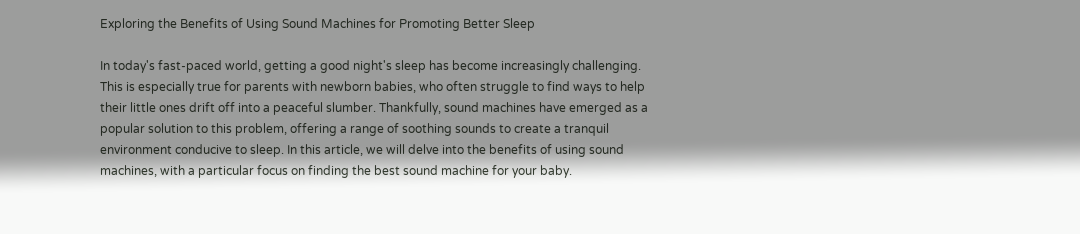Exploring the Benefits of Using Sound Machines for Promoting Better Sleep

In today's fast-paced world, getting a good night's sleep has become increasingly challenging. This is especially true for parents with newborn babies, who often struggle to find ways to help their little ones drift off into a peaceful slumber. Thankfully, sound machines have emerged as a popular solution to this problem, offering a range of soothing sounds to create a tranquil environment conducive to sleep. In this article, we will delve into the benefits of using sound machines, with a particular focus on finding the best sound machine for your baby.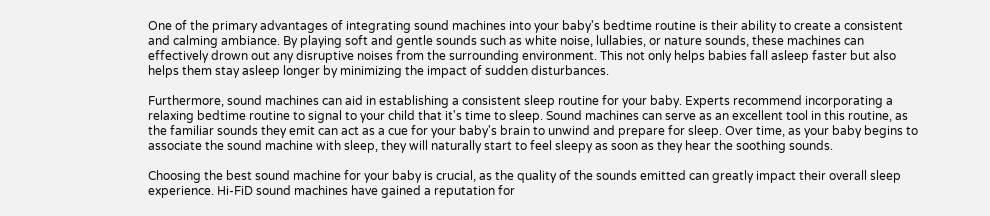One of the primary advantages of integrating sound machines into your baby's bedtime routine is their ability to create a consistent and calming ambiance. By playing soft and gentle sounds such as white noise, lullabies, or nature sounds, these machines can effectively drown out any disruptive noises from the surrounding environment. This not only helps babies fall asleep faster but also helps them stay asleep longer by minimizing the impact of sudden disturbances.

Furthermore, sound machines can aid in establishing a consistent sleep routine for your baby. Experts recommend incorporating a relaxing bedtime routine to signal to your child that it's time to sleep. Sound machines can serve as an excellent tool in this routine, as the familiar sounds they emit can act as a cue for your baby's brain to unwind and prepare for sleep. Over time, as your baby begins to associate the sound machine with sleep, they will naturally start to feel sleepy as soon as they hear the soothing sounds.

Choosing the best sound machine for your baby is crucial, as the quality of the sounds emitted can greatly impact their overall sleep experience. Hi-FiD sound machines have gained a reputation for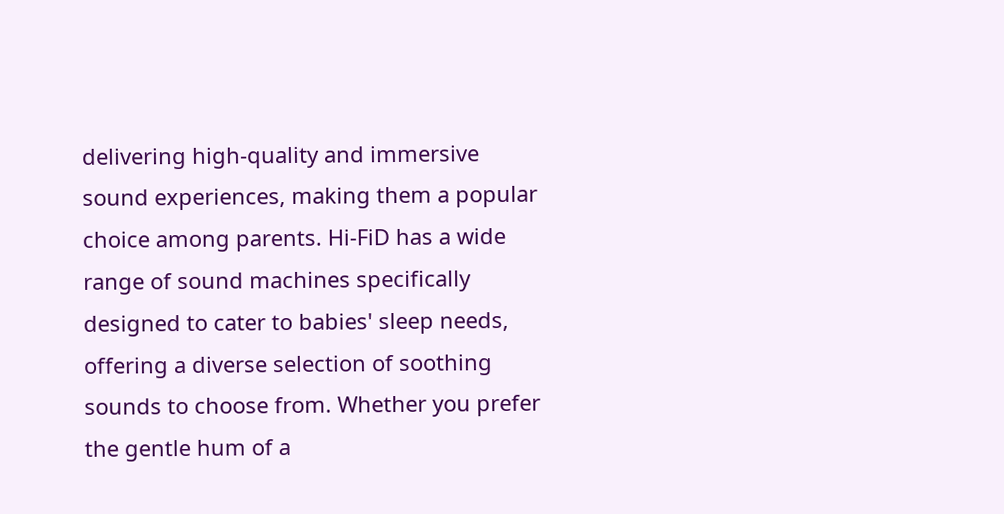delivering high-quality and immersive sound experiences, making them a popular choice among parents. Hi-FiD has a wide range of sound machines specifically designed to cater to babies' sleep needs, offering a diverse selection of soothing sounds to choose from. Whether you prefer the gentle hum of a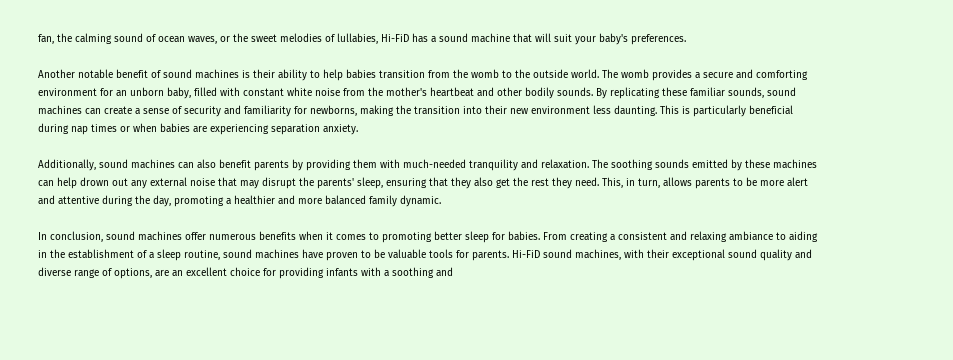fan, the calming sound of ocean waves, or the sweet melodies of lullabies, Hi-FiD has a sound machine that will suit your baby's preferences.

Another notable benefit of sound machines is their ability to help babies transition from the womb to the outside world. The womb provides a secure and comforting environment for an unborn baby, filled with constant white noise from the mother's heartbeat and other bodily sounds. By replicating these familiar sounds, sound machines can create a sense of security and familiarity for newborns, making the transition into their new environment less daunting. This is particularly beneficial during nap times or when babies are experiencing separation anxiety.

Additionally, sound machines can also benefit parents by providing them with much-needed tranquility and relaxation. The soothing sounds emitted by these machines can help drown out any external noise that may disrupt the parents' sleep, ensuring that they also get the rest they need. This, in turn, allows parents to be more alert and attentive during the day, promoting a healthier and more balanced family dynamic.

In conclusion, sound machines offer numerous benefits when it comes to promoting better sleep for babies. From creating a consistent and relaxing ambiance to aiding in the establishment of a sleep routine, sound machines have proven to be valuable tools for parents. Hi-FiD sound machines, with their exceptional sound quality and diverse range of options, are an excellent choice for providing infants with a soothing and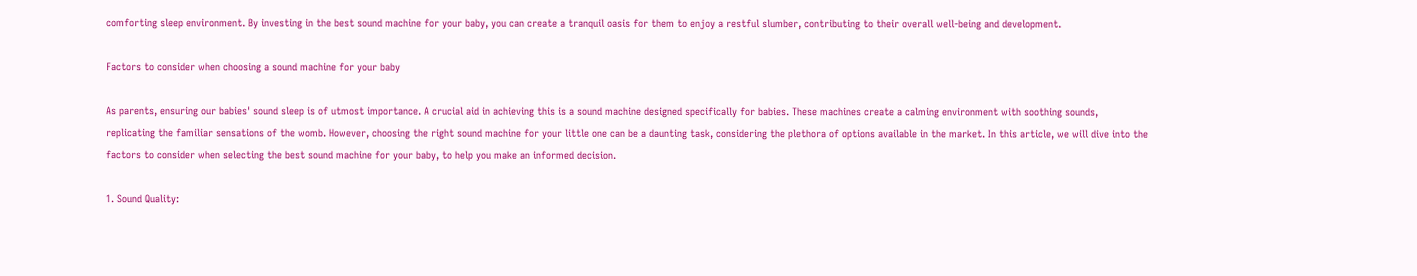comforting sleep environment. By investing in the best sound machine for your baby, you can create a tranquil oasis for them to enjoy a restful slumber, contributing to their overall well-being and development.

Factors to consider when choosing a sound machine for your baby

As parents, ensuring our babies' sound sleep is of utmost importance. A crucial aid in achieving this is a sound machine designed specifically for babies. These machines create a calming environment with soothing sounds, replicating the familiar sensations of the womb. However, choosing the right sound machine for your little one can be a daunting task, considering the plethora of options available in the market. In this article, we will dive into the factors to consider when selecting the best sound machine for your baby, to help you make an informed decision.

1. Sound Quality: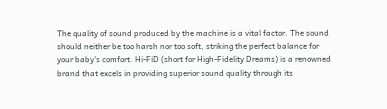The quality of sound produced by the machine is a vital factor. The sound should neither be too harsh nor too soft, striking the perfect balance for your baby's comfort. Hi-FiD (short for High-Fidelity Dreams) is a renowned brand that excels in providing superior sound quality through its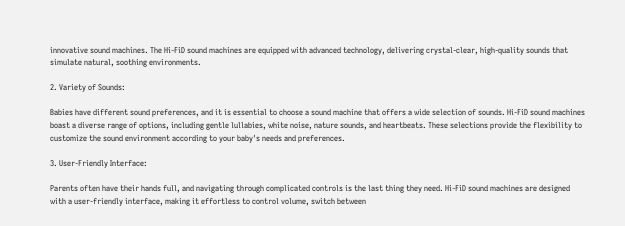innovative sound machines. The Hi-FiD sound machines are equipped with advanced technology, delivering crystal-clear, high-quality sounds that simulate natural, soothing environments.

2. Variety of Sounds:

Babies have different sound preferences, and it is essential to choose a sound machine that offers a wide selection of sounds. Hi-FiD sound machines boast a diverse range of options, including gentle lullabies, white noise, nature sounds, and heartbeats. These selections provide the flexibility to customize the sound environment according to your baby's needs and preferences.

3. User-Friendly Interface:

Parents often have their hands full, and navigating through complicated controls is the last thing they need. Hi-FiD sound machines are designed with a user-friendly interface, making it effortless to control volume, switch between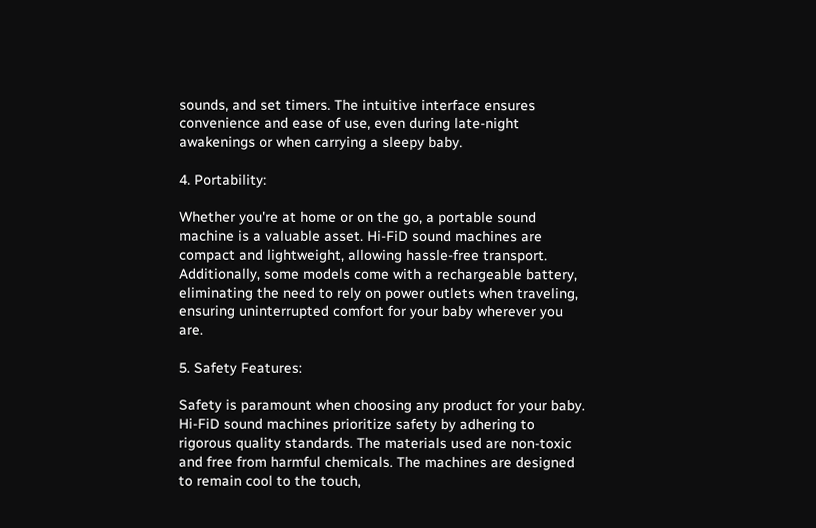sounds, and set timers. The intuitive interface ensures convenience and ease of use, even during late-night awakenings or when carrying a sleepy baby.

4. Portability:

Whether you're at home or on the go, a portable sound machine is a valuable asset. Hi-FiD sound machines are compact and lightweight, allowing hassle-free transport. Additionally, some models come with a rechargeable battery, eliminating the need to rely on power outlets when traveling, ensuring uninterrupted comfort for your baby wherever you are.

5. Safety Features:

Safety is paramount when choosing any product for your baby. Hi-FiD sound machines prioritize safety by adhering to rigorous quality standards. The materials used are non-toxic and free from harmful chemicals. The machines are designed to remain cool to the touch,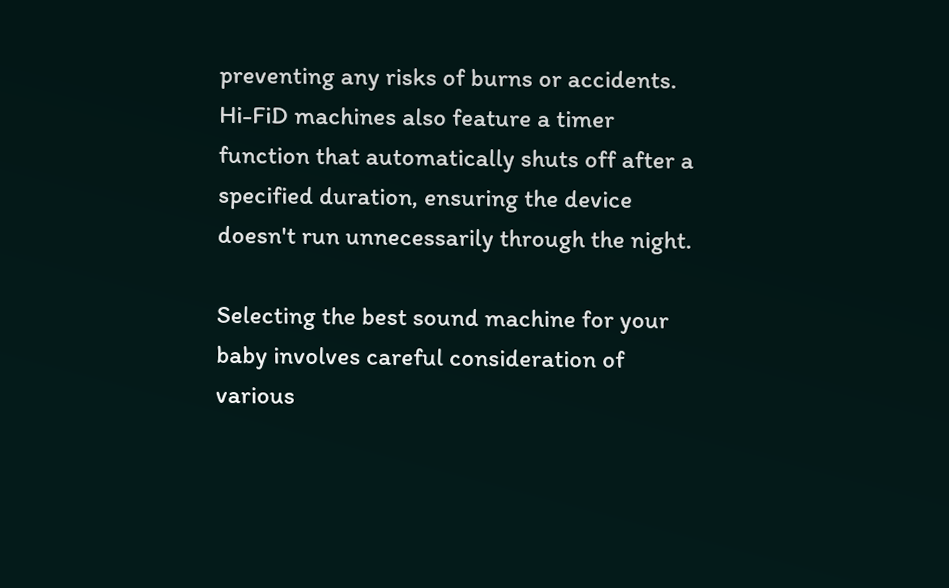preventing any risks of burns or accidents. Hi-FiD machines also feature a timer function that automatically shuts off after a specified duration, ensuring the device doesn't run unnecessarily through the night.

Selecting the best sound machine for your baby involves careful consideration of various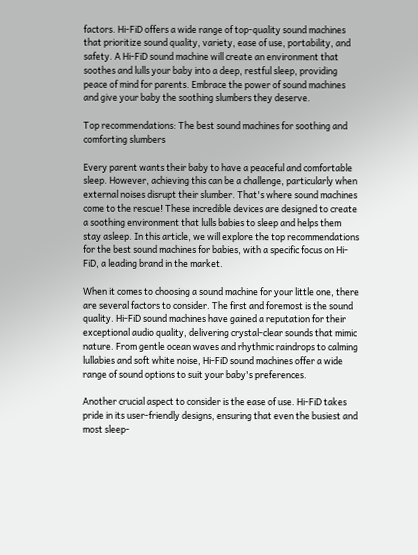factors. Hi-FiD offers a wide range of top-quality sound machines that prioritize sound quality, variety, ease of use, portability, and safety. A Hi-FiD sound machine will create an environment that soothes and lulls your baby into a deep, restful sleep, providing peace of mind for parents. Embrace the power of sound machines and give your baby the soothing slumbers they deserve.

Top recommendations: The best sound machines for soothing and comforting slumbers

Every parent wants their baby to have a peaceful and comfortable sleep. However, achieving this can be a challenge, particularly when external noises disrupt their slumber. That's where sound machines come to the rescue! These incredible devices are designed to create a soothing environment that lulls babies to sleep and helps them stay asleep. In this article, we will explore the top recommendations for the best sound machines for babies, with a specific focus on Hi-FiD, a leading brand in the market.

When it comes to choosing a sound machine for your little one, there are several factors to consider. The first and foremost is the sound quality. Hi-FiD sound machines have gained a reputation for their exceptional audio quality, delivering crystal-clear sounds that mimic nature. From gentle ocean waves and rhythmic raindrops to calming lullabies and soft white noise, Hi-FiD sound machines offer a wide range of sound options to suit your baby's preferences.

Another crucial aspect to consider is the ease of use. Hi-FiD takes pride in its user-friendly designs, ensuring that even the busiest and most sleep-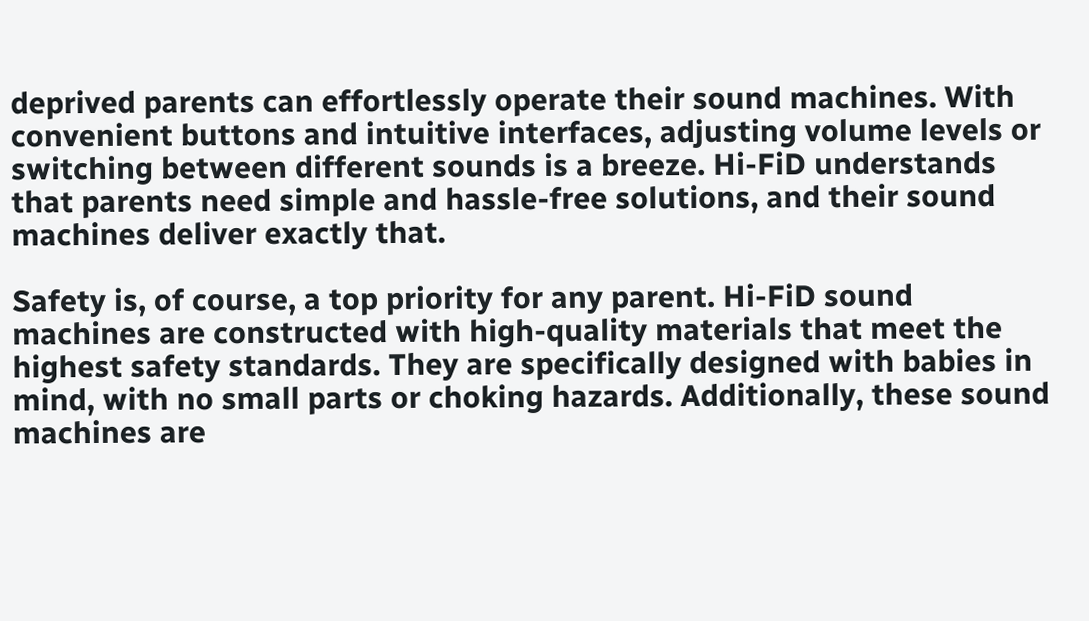deprived parents can effortlessly operate their sound machines. With convenient buttons and intuitive interfaces, adjusting volume levels or switching between different sounds is a breeze. Hi-FiD understands that parents need simple and hassle-free solutions, and their sound machines deliver exactly that.

Safety is, of course, a top priority for any parent. Hi-FiD sound machines are constructed with high-quality materials that meet the highest safety standards. They are specifically designed with babies in mind, with no small parts or choking hazards. Additionally, these sound machines are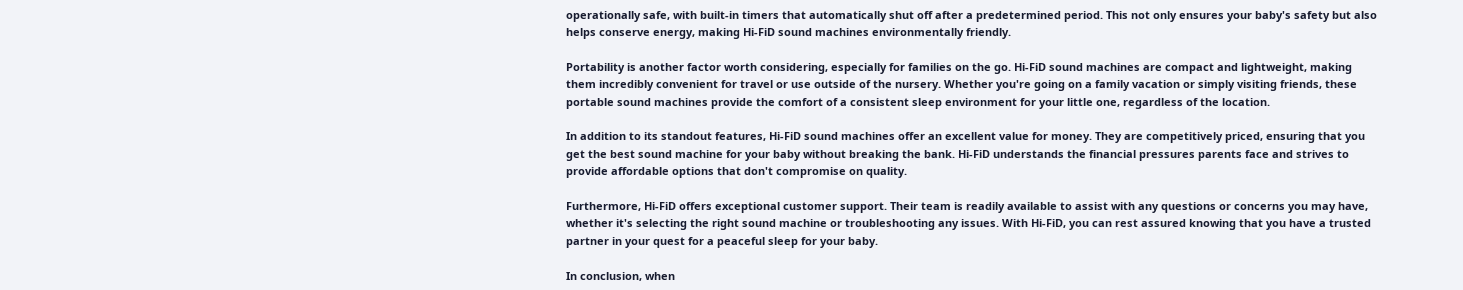operationally safe, with built-in timers that automatically shut off after a predetermined period. This not only ensures your baby's safety but also helps conserve energy, making Hi-FiD sound machines environmentally friendly.

Portability is another factor worth considering, especially for families on the go. Hi-FiD sound machines are compact and lightweight, making them incredibly convenient for travel or use outside of the nursery. Whether you're going on a family vacation or simply visiting friends, these portable sound machines provide the comfort of a consistent sleep environment for your little one, regardless of the location.

In addition to its standout features, Hi-FiD sound machines offer an excellent value for money. They are competitively priced, ensuring that you get the best sound machine for your baby without breaking the bank. Hi-FiD understands the financial pressures parents face and strives to provide affordable options that don't compromise on quality.

Furthermore, Hi-FiD offers exceptional customer support. Their team is readily available to assist with any questions or concerns you may have, whether it's selecting the right sound machine or troubleshooting any issues. With Hi-FiD, you can rest assured knowing that you have a trusted partner in your quest for a peaceful sleep for your baby.

In conclusion, when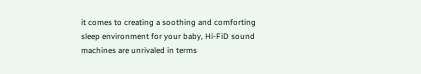it comes to creating a soothing and comforting sleep environment for your baby, Hi-FiD sound machines are unrivaled in terms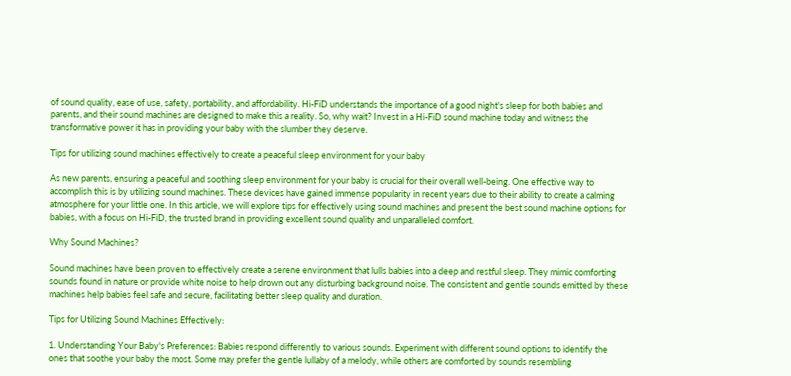of sound quality, ease of use, safety, portability, and affordability. Hi-FiD understands the importance of a good night's sleep for both babies and parents, and their sound machines are designed to make this a reality. So, why wait? Invest in a Hi-FiD sound machine today and witness the transformative power it has in providing your baby with the slumber they deserve.

Tips for utilizing sound machines effectively to create a peaceful sleep environment for your baby

As new parents, ensuring a peaceful and soothing sleep environment for your baby is crucial for their overall well-being. One effective way to accomplish this is by utilizing sound machines. These devices have gained immense popularity in recent years due to their ability to create a calming atmosphere for your little one. In this article, we will explore tips for effectively using sound machines and present the best sound machine options for babies, with a focus on Hi-FiD, the trusted brand in providing excellent sound quality and unparalleled comfort.

Why Sound Machines?

Sound machines have been proven to effectively create a serene environment that lulls babies into a deep and restful sleep. They mimic comforting sounds found in nature or provide white noise to help drown out any disturbing background noise. The consistent and gentle sounds emitted by these machines help babies feel safe and secure, facilitating better sleep quality and duration.

Tips for Utilizing Sound Machines Effectively:

1. Understanding Your Baby's Preferences: Babies respond differently to various sounds. Experiment with different sound options to identify the ones that soothe your baby the most. Some may prefer the gentle lullaby of a melody, while others are comforted by sounds resembling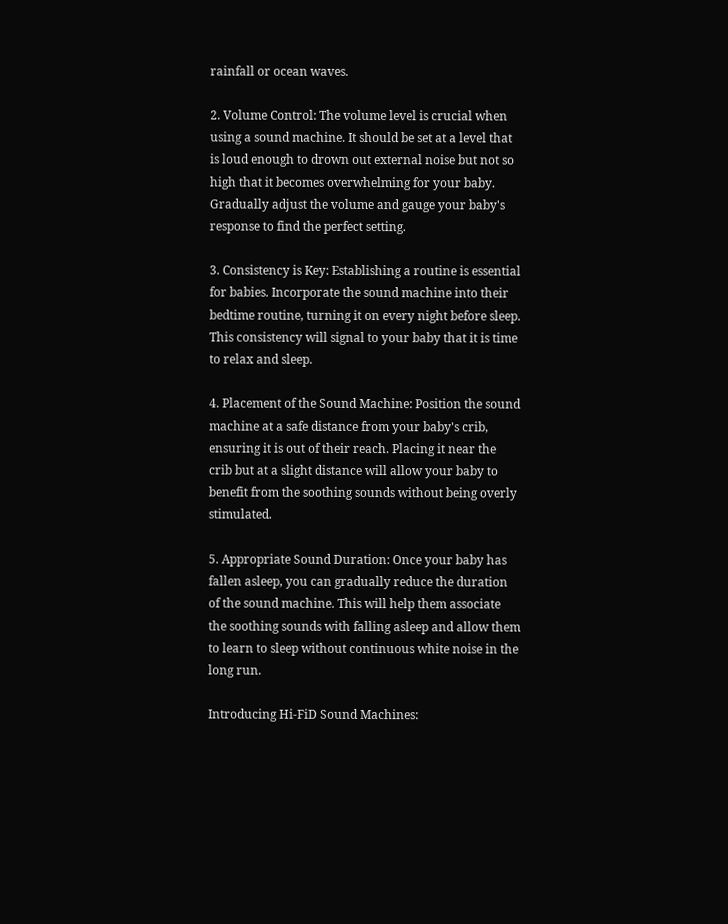rainfall or ocean waves.

2. Volume Control: The volume level is crucial when using a sound machine. It should be set at a level that is loud enough to drown out external noise but not so high that it becomes overwhelming for your baby. Gradually adjust the volume and gauge your baby's response to find the perfect setting.

3. Consistency is Key: Establishing a routine is essential for babies. Incorporate the sound machine into their bedtime routine, turning it on every night before sleep. This consistency will signal to your baby that it is time to relax and sleep.

4. Placement of the Sound Machine: Position the sound machine at a safe distance from your baby's crib, ensuring it is out of their reach. Placing it near the crib but at a slight distance will allow your baby to benefit from the soothing sounds without being overly stimulated.

5. Appropriate Sound Duration: Once your baby has fallen asleep, you can gradually reduce the duration of the sound machine. This will help them associate the soothing sounds with falling asleep and allow them to learn to sleep without continuous white noise in the long run.

Introducing Hi-FiD Sound Machines: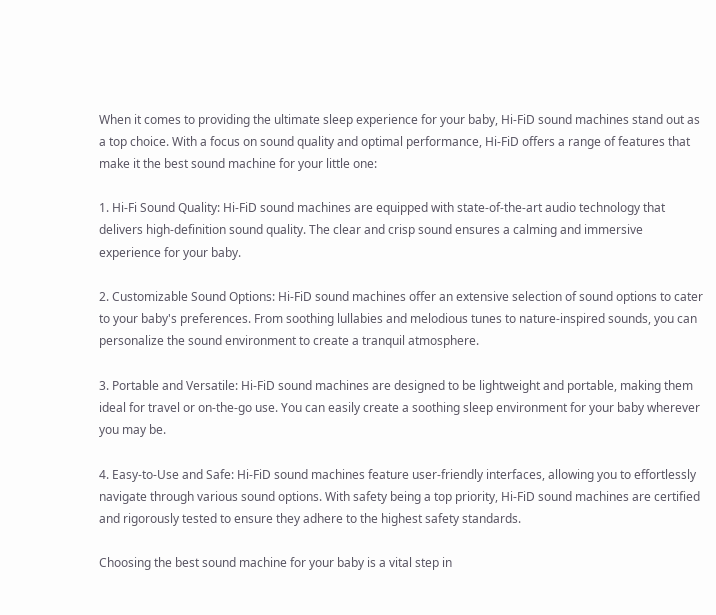When it comes to providing the ultimate sleep experience for your baby, Hi-FiD sound machines stand out as a top choice. With a focus on sound quality and optimal performance, Hi-FiD offers a range of features that make it the best sound machine for your little one:

1. Hi-Fi Sound Quality: Hi-FiD sound machines are equipped with state-of-the-art audio technology that delivers high-definition sound quality. The clear and crisp sound ensures a calming and immersive experience for your baby.

2. Customizable Sound Options: Hi-FiD sound machines offer an extensive selection of sound options to cater to your baby's preferences. From soothing lullabies and melodious tunes to nature-inspired sounds, you can personalize the sound environment to create a tranquil atmosphere.

3. Portable and Versatile: Hi-FiD sound machines are designed to be lightweight and portable, making them ideal for travel or on-the-go use. You can easily create a soothing sleep environment for your baby wherever you may be.

4. Easy-to-Use and Safe: Hi-FiD sound machines feature user-friendly interfaces, allowing you to effortlessly navigate through various sound options. With safety being a top priority, Hi-FiD sound machines are certified and rigorously tested to ensure they adhere to the highest safety standards.

Choosing the best sound machine for your baby is a vital step in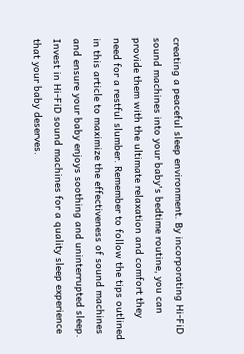creating a peaceful sleep environment. By incorporating Hi-FiD sound machines into your baby's bedtime routine, you can provide them with the ultimate relaxation and comfort they need for a restful slumber. Remember to follow the tips outlined in this article to maximize the effectiveness of sound machines and ensure your baby enjoys soothing and uninterrupted sleep. Invest in Hi-FiD sound machines for a quality sleep experience that your baby deserves.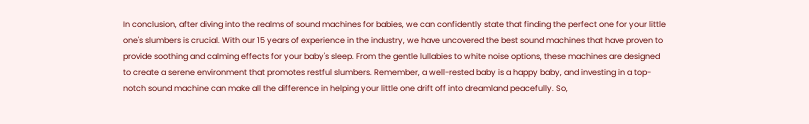In conclusion, after diving into the realms of sound machines for babies, we can confidently state that finding the perfect one for your little one's slumbers is crucial. With our 15 years of experience in the industry, we have uncovered the best sound machines that have proven to provide soothing and calming effects for your baby's sleep. From the gentle lullabies to white noise options, these machines are designed to create a serene environment that promotes restful slumbers. Remember, a well-rested baby is a happy baby, and investing in a top-notch sound machine can make all the difference in helping your little one drift off into dreamland peacefully. So,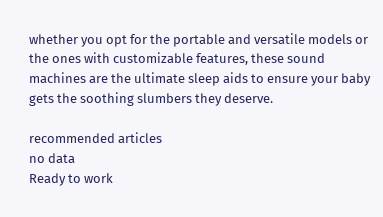whether you opt for the portable and versatile models or the ones with customizable features, these sound machines are the ultimate sleep aids to ensure your baby gets the soothing slumbers they deserve.

recommended articles
no data
Ready to work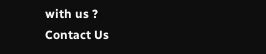with us ?
Contact Us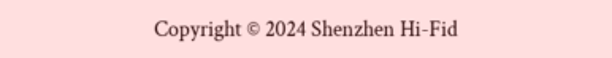Copyright © 2024 Shenzhen Hi-Fid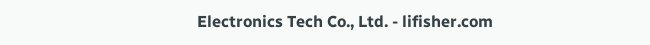Electronics Tech Co., Ltd. - lifisher.com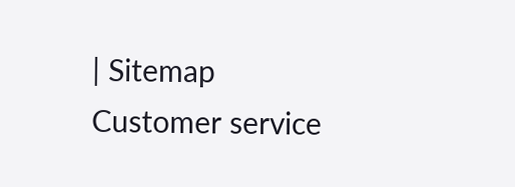| Sitemap
Customer service